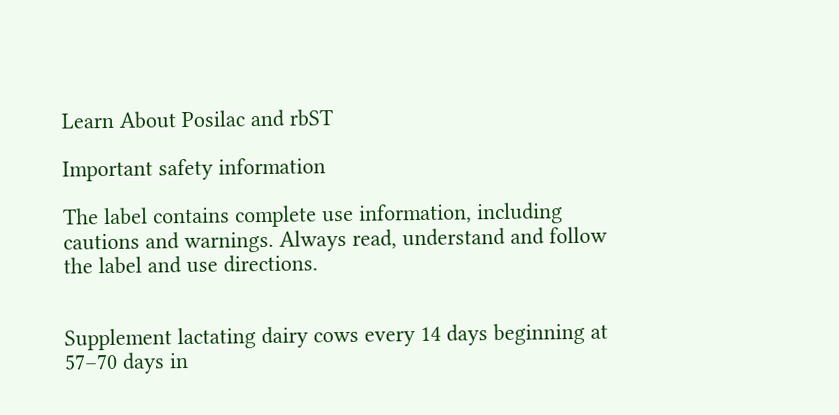Learn About Posilac and rbST

Important safety information

The label contains complete use information, including cautions and warnings. Always read, understand and follow the label and use directions.


Supplement lactating dairy cows every 14 days beginning at 57–70 days in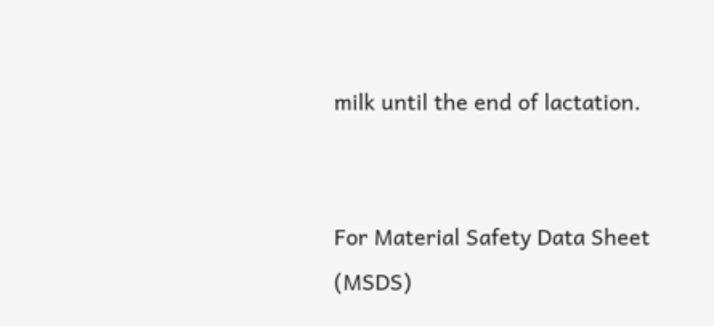milk until the end of lactation.


For Material Safety Data Sheet (MSDS)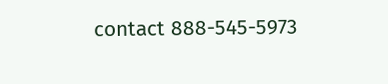contact 888-545-5973